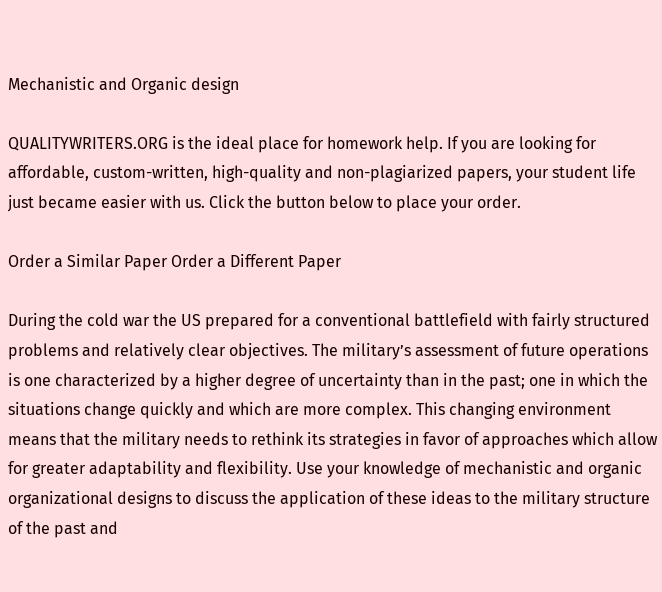Mechanistic and Organic design

QUALITYWRITERS.ORG is the ideal place for homework help. If you are looking for affordable, custom-written, high-quality and non-plagiarized papers, your student life just became easier with us. Click the button below to place your order.

Order a Similar Paper Order a Different Paper

During the cold war the US prepared for a conventional battlefield with fairly structured problems and relatively clear objectives. The military’s assessment of future operations is one characterized by a higher degree of uncertainty than in the past; one in which the situations change quickly and which are more complex. This changing environment means that the military needs to rethink its strategies in favor of approaches which allow for greater adaptability and flexibility. Use your knowledge of mechanistic and organic organizational designs to discuss the application of these ideas to the military structure of the past and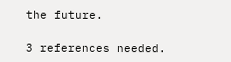the future.

3 references needed.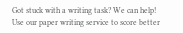Got stuck with a writing task? We can help! Use our paper writing service to score better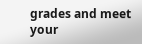grades and meet your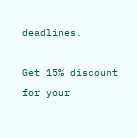deadlines.

Get 15% discount for your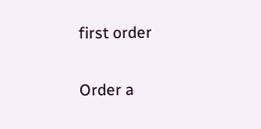first order

Order a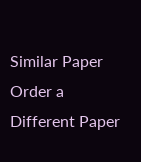Similar Paper Order a Different Paper